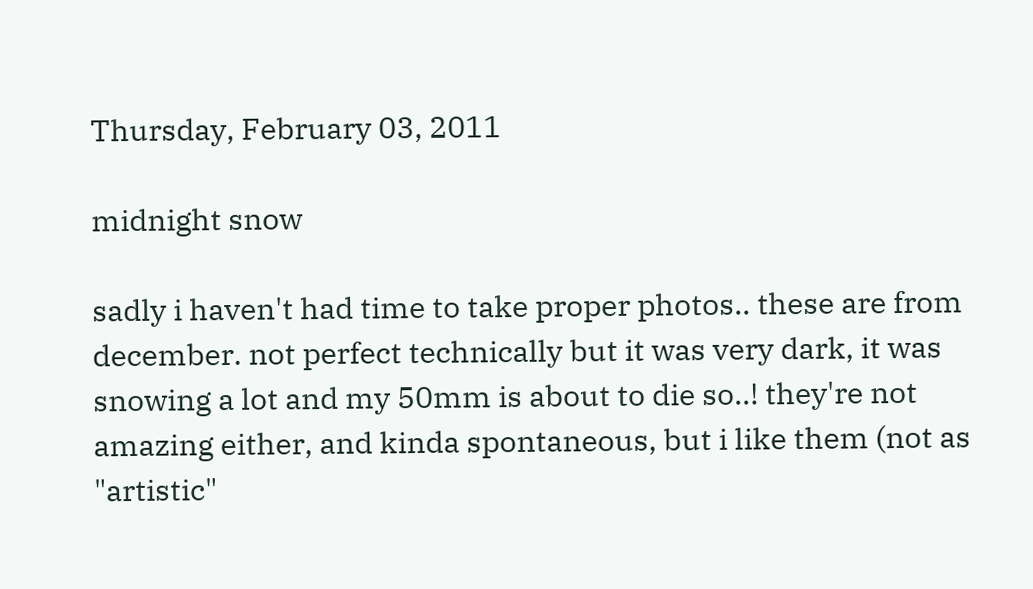Thursday, February 03, 2011

midnight snow

sadly i haven't had time to take proper photos.. these are from december. not perfect technically but it was very dark, it was snowing a lot and my 50mm is about to die so..! they're not amazing either, and kinda spontaneous, but i like them (not as "artistic"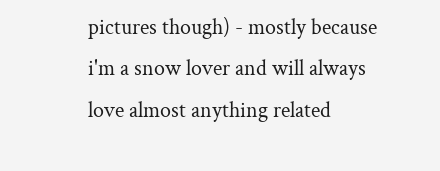pictures though) - mostly because i'm a snow lover and will always love almost anything related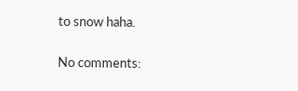to snow haha.

No comments: